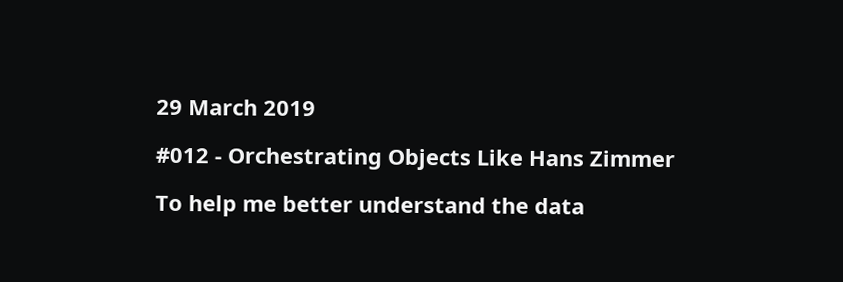29 March 2019

#012 - Orchestrating Objects Like Hans Zimmer

To help me better understand the data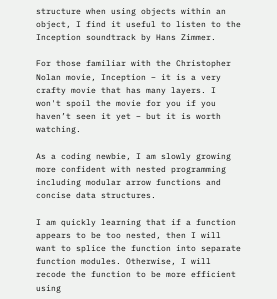structure when using objects within an object, I find it useful to listen to the Inception soundtrack by Hans Zimmer.

For those familiar with the Christopher Nolan movie, Inception – it is a very crafty movie that has many layers. I won't spoil the movie for you if you haven’t seen it yet – but it is worth watching.

As a coding newbie, I am slowly growing more confident with nested programming including modular arrow functions and concise data structures.

I am quickly learning that if a function appears to be too nested, then I will want to splice the function into separate function modules. Otherwise, I will recode the function to be more efficient using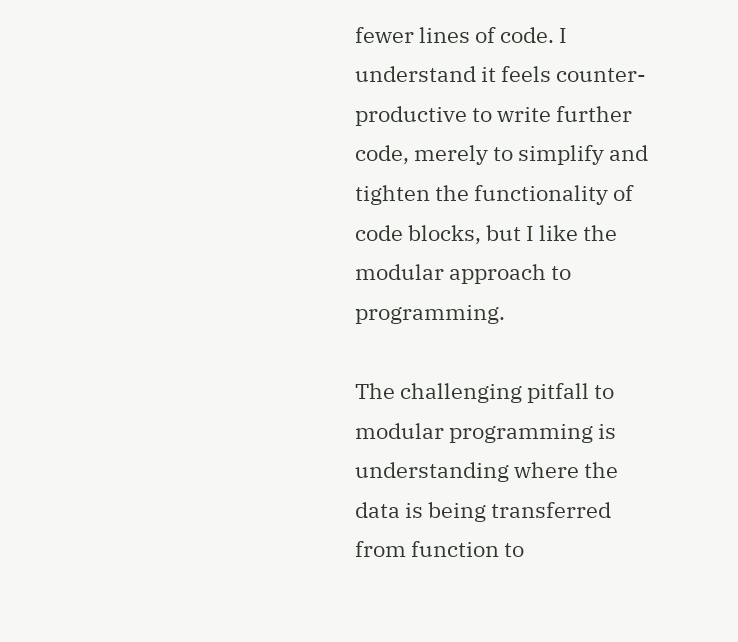fewer lines of code. I understand it feels counter-productive to write further code, merely to simplify and tighten the functionality of code blocks, but I like the modular approach to programming.

The challenging pitfall to modular programming is understanding where the data is being transferred from function to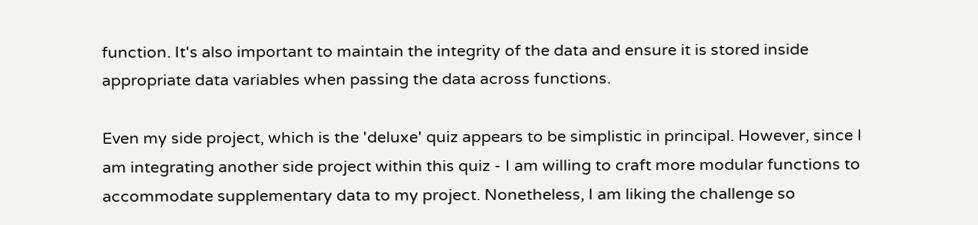function. It's also important to maintain the integrity of the data and ensure it is stored inside appropriate data variables when passing the data across functions.

Even my side project, which is the 'deluxe' quiz appears to be simplistic in principal. However, since I am integrating another side project within this quiz - I am willing to craft more modular functions to accommodate supplementary data to my project. Nonetheless, I am liking the challenge so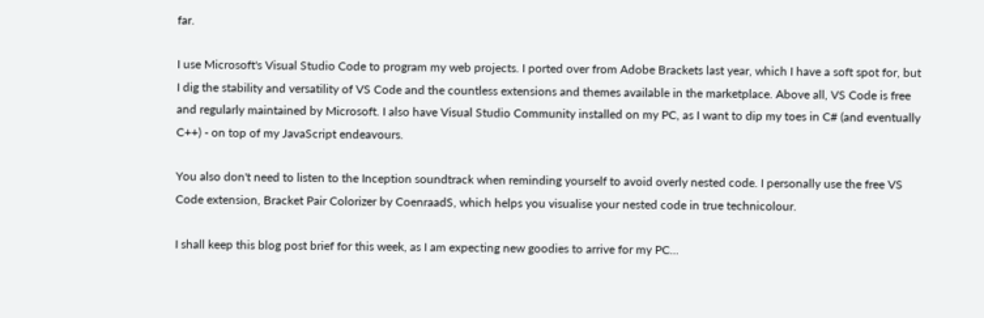far.

I use Microsoft's Visual Studio Code to program my web projects. I ported over from Adobe Brackets last year, which I have a soft spot for, but I dig the stability and versatility of VS Code and the countless extensions and themes available in the marketplace. Above all, VS Code is free and regularly maintained by Microsoft. I also have Visual Studio Community installed on my PC, as I want to dip my toes in C# (and eventually C++) - on top of my JavaScript endeavours.

You also don't need to listen to the Inception soundtrack when reminding yourself to avoid overly nested code. I personally use the free VS Code extension, Bracket Pair Colorizer by CoenraadS, which helps you visualise your nested code in true technicolour.

I shall keep this blog post brief for this week, as I am expecting new goodies to arrive for my PC...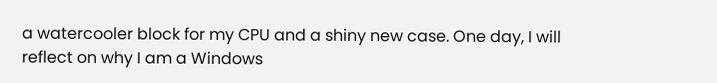a watercooler block for my CPU and a shiny new case. One day, I will reflect on why I am a Windows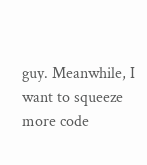guy. Meanwhile, I want to squeeze more code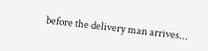before the delivery man arrives...